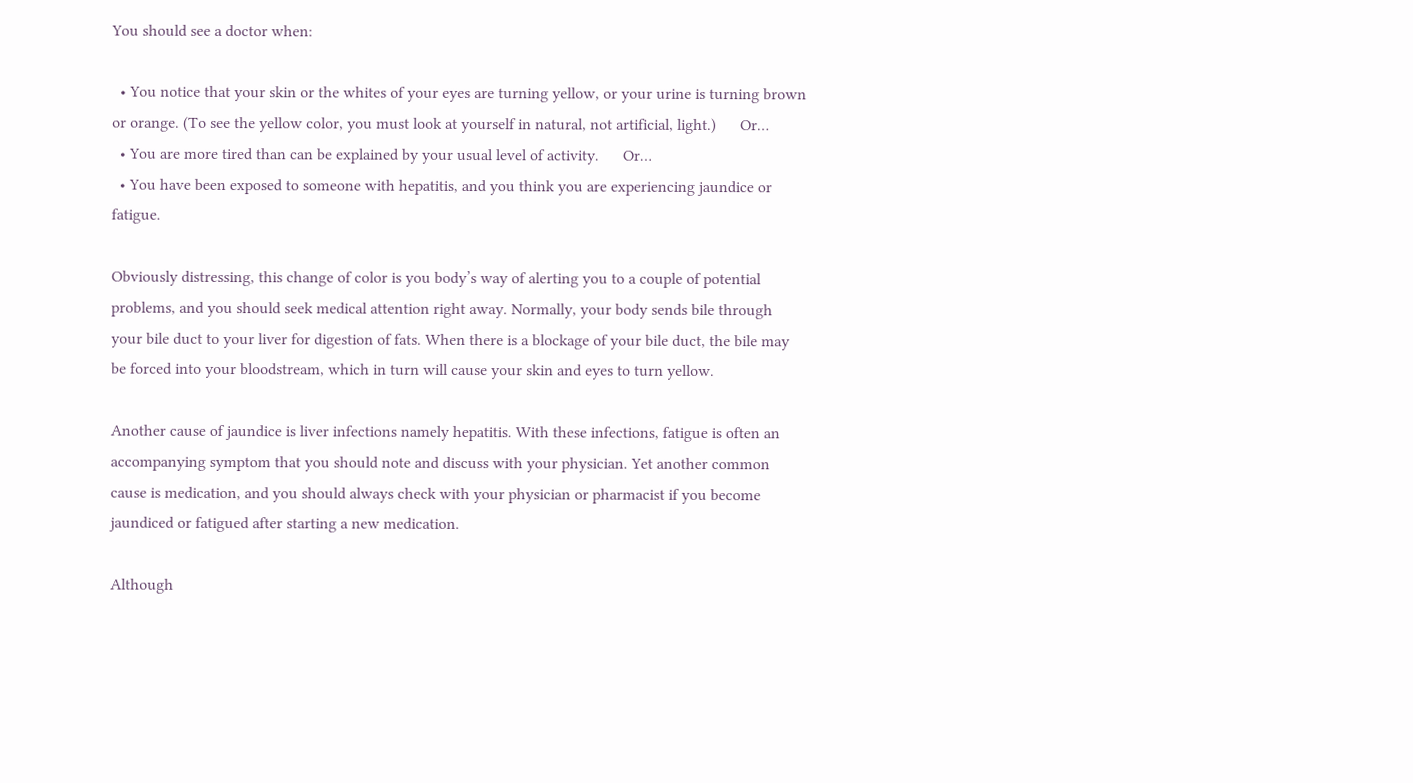You should see a doctor when:

  • You notice that your skin or the whites of your eyes are turning yellow, or your urine is turning brown or orange. (To see the yellow color, you must look at yourself in natural, not artificial, light.)      Or…
  • You are more tired than can be explained by your usual level of activity.      Or…
  • You have been exposed to someone with hepatitis, and you think you are experiencing jaundice or fatigue.

Obviously distressing, this change of color is you body’s way of alerting you to a couple of potential problems, and you should seek medical attention right away. Normally, your body sends bile through your bile duct to your liver for digestion of fats. When there is a blockage of your bile duct, the bile may be forced into your bloodstream, which in turn will cause your skin and eyes to turn yellow.

Another cause of jaundice is liver infections namely hepatitis. With these infections, fatigue is often an accompanying symptom that you should note and discuss with your physician. Yet another common cause is medication, and you should always check with your physician or pharmacist if you become jaundiced or fatigued after starting a new medication.

Although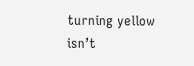turning yellow isn’t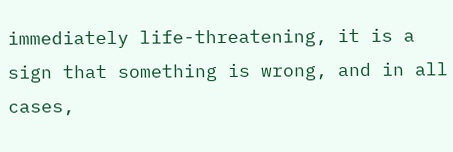immediately life-threatening, it is a sign that something is wrong, and in all cases,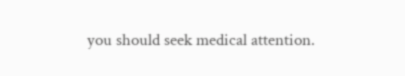you should seek medical attention.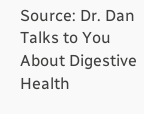Source: Dr. Dan Talks to You About Digestive Health